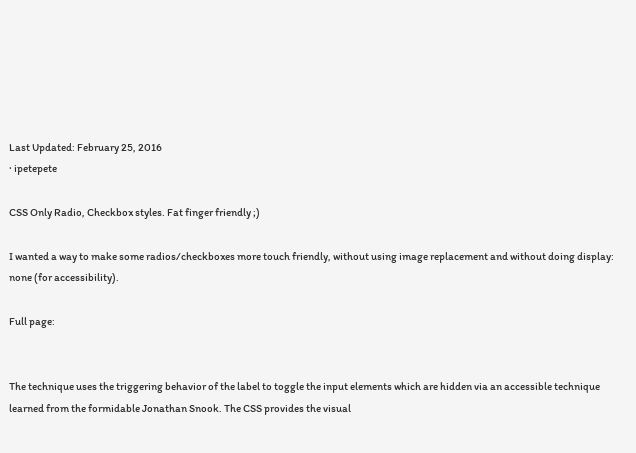Last Updated: February 25, 2016
· ipetepete

CSS Only Radio, Checkbox styles. Fat finger friendly ;)

I wanted a way to make some radios/checkboxes more touch friendly, without using image replacement and without doing display: none (for accessibility).

Full page:


The technique uses the triggering behavior of the label to toggle the input elements which are hidden via an accessible technique learned from the formidable Jonathan Snook. The CSS provides the visual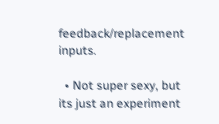feedback/replacement inputs.

  • Not super sexy, but its just an experiment